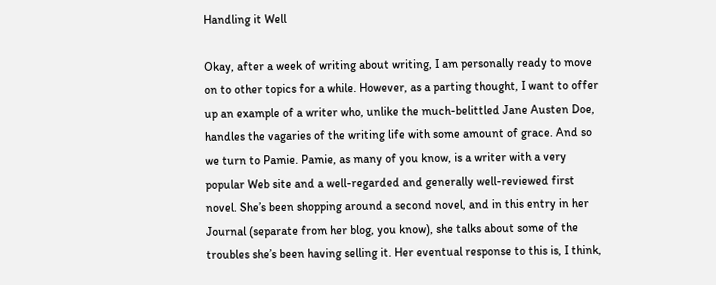Handling it Well

Okay, after a week of writing about writing, I am personally ready to move on to other topics for a while. However, as a parting thought, I want to offer up an example of a writer who, unlike the much-belittled Jane Austen Doe, handles the vagaries of the writing life with some amount of grace. And so we turn to Pamie. Pamie, as many of you know, is a writer with a very popular Web site and a well-regarded and generally well-reviewed first novel. She’s been shopping around a second novel, and in this entry in her Journal (separate from her blog, you know), she talks about some of the troubles she’s been having selling it. Her eventual response to this is, I think,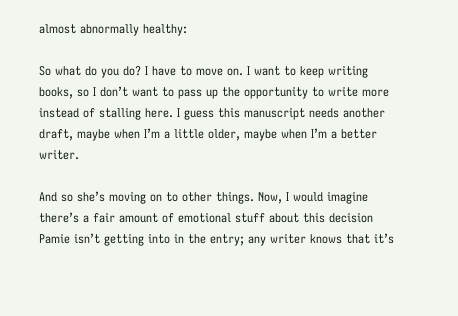almost abnormally healthy:

So what do you do? I have to move on. I want to keep writing books, so I don’t want to pass up the opportunity to write more instead of stalling here. I guess this manuscript needs another draft, maybe when I’m a little older, maybe when I’m a better writer.

And so she’s moving on to other things. Now, I would imagine there’s a fair amount of emotional stuff about this decision Pamie isn’t getting into in the entry; any writer knows that it’s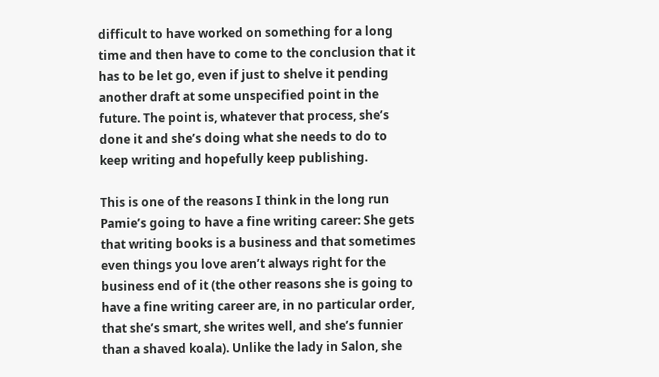difficult to have worked on something for a long time and then have to come to the conclusion that it has to be let go, even if just to shelve it pending another draft at some unspecified point in the future. The point is, whatever that process, she’s done it and she’s doing what she needs to do to keep writing and hopefully keep publishing.

This is one of the reasons I think in the long run Pamie’s going to have a fine writing career: She gets that writing books is a business and that sometimes even things you love aren’t always right for the business end of it (the other reasons she is going to have a fine writing career are, in no particular order, that she’s smart, she writes well, and she’s funnier than a shaved koala). Unlike the lady in Salon, she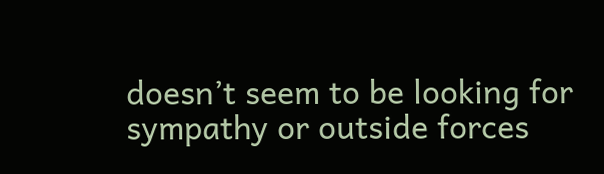doesn’t seem to be looking for sympathy or outside forces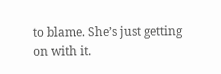to blame. She’s just getting on with it.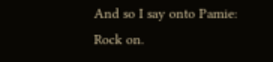And so I say onto Pamie: Rock on.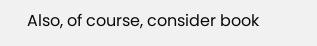Also, of course, consider book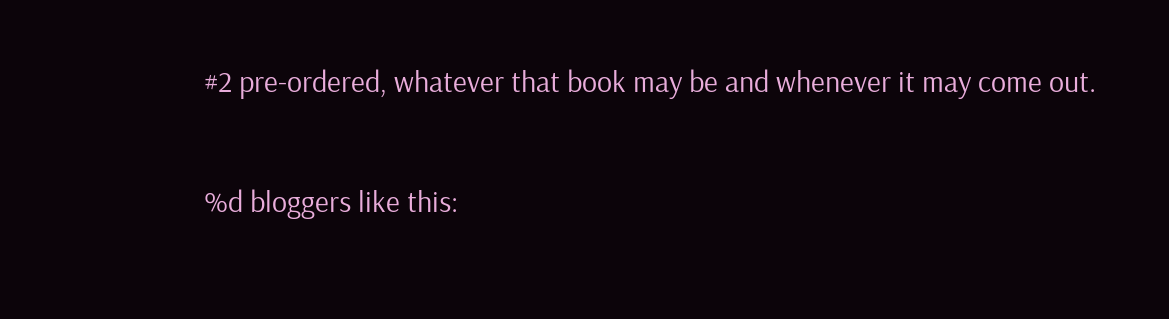#2 pre-ordered, whatever that book may be and whenever it may come out.

%d bloggers like this: